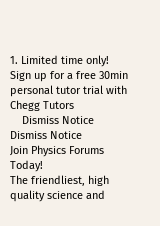1. Limited time only! Sign up for a free 30min personal tutor trial with Chegg Tutors
    Dismiss Notice
Dismiss Notice
Join Physics Forums Today!
The friendliest, high quality science and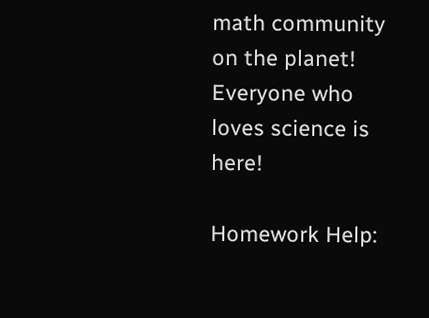math community on the planet! Everyone who loves science is here!

Homework Help: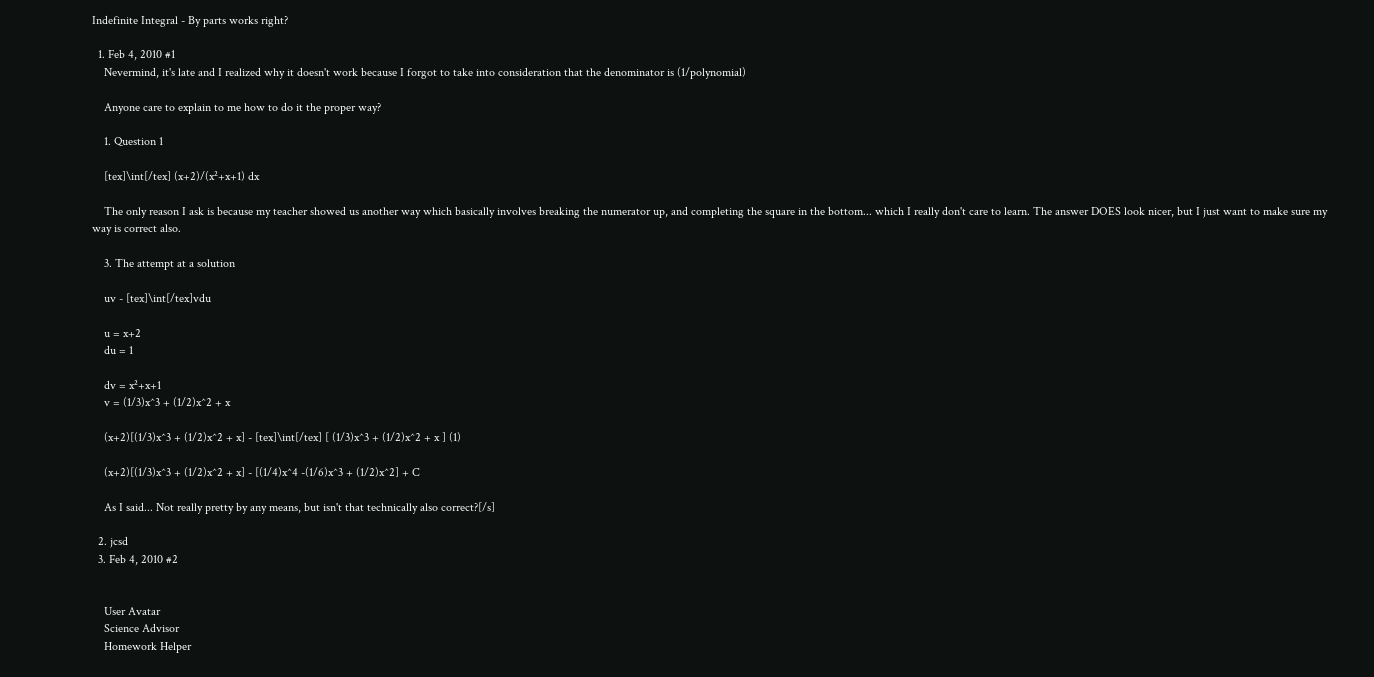Indefinite Integral - By parts works right?

  1. Feb 4, 2010 #1
    Nevermind, it's late and I realized why it doesn't work because I forgot to take into consideration that the denominator is (1/polynomial)

    Anyone care to explain to me how to do it the proper way?

    1. Question 1

    [tex]\int[/tex] (x+2)/(x²+x+1) dx

    The only reason I ask is because my teacher showed us another way which basically involves breaking the numerator up, and completing the square in the bottom... which I really don't care to learn. The answer DOES look nicer, but I just want to make sure my way is correct also.

    3. The attempt at a solution

    uv - [tex]\int[/tex]vdu

    u = x+2
    du = 1

    dv = x²+x+1
    v = (1/3)x^3 + (1/2)x^2 + x

    (x+2)[(1/3)x^3 + (1/2)x^2 + x] - [tex]\int[/tex] [ (1/3)x^3 + (1/2)x^2 + x ] (1)

    (x+2)[(1/3)x^3 + (1/2)x^2 + x] - [(1/4)x^4 -(1/6)x^3 + (1/2)x^2] + C

    As I said... Not really pretty by any means, but isn't that technically also correct?[/s]

  2. jcsd
  3. Feb 4, 2010 #2


    User Avatar
    Science Advisor
    Homework Helper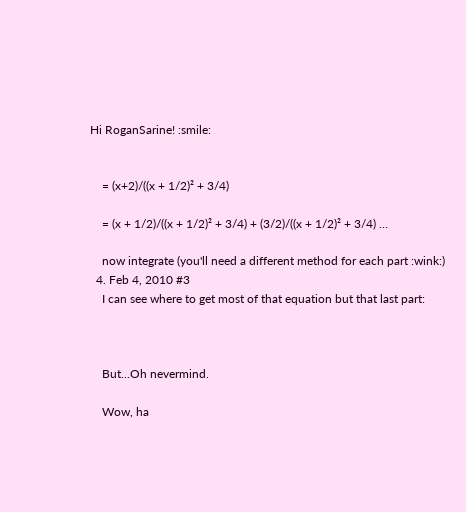Hi RoganSarine! :smile:


    = (x+2)/((x + 1/2)² + 3/4)

    = (x + 1/2)/((x + 1/2)² + 3/4) + (3/2)/((x + 1/2)² + 3/4) …

    now integrate (you'll need a different method for each part :wink:)
  4. Feb 4, 2010 #3
    I can see where to get most of that equation but that last part:



    But...Oh nevermind.

    Wow, ha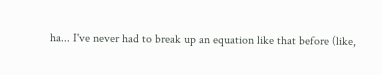ha... I've never had to break up an equation like that before (like,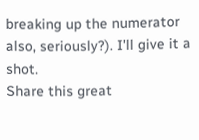breaking up the numerator also, seriously?). I'll give it a shot.
Share this great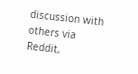discussion with others via Reddit,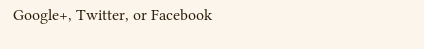Google+, Twitter, or Facebook